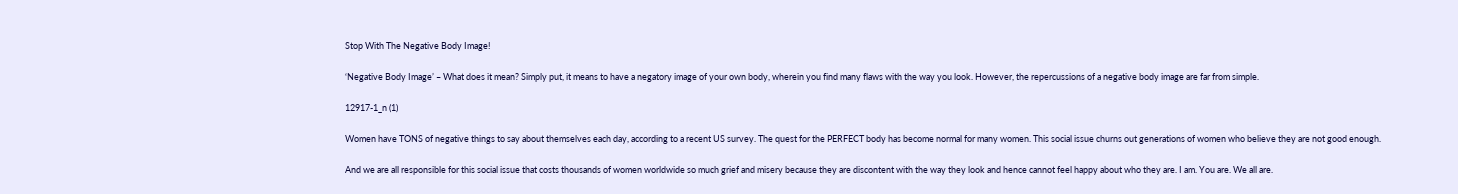Stop With The Negative Body Image!

‘Negative Body Image’ – What does it mean? Simply put, it means to have a negatory image of your own body, wherein you find many flaws with the way you look. However, the repercussions of a negative body image are far from simple.

12917-1_n (1)

Women have TONS of negative things to say about themselves each day, according to a recent US survey. The quest for the PERFECT body has become normal for many women. This social issue churns out generations of women who believe they are not good enough.

And we are all responsible for this social issue that costs thousands of women worldwide so much grief and misery because they are discontent with the way they look and hence cannot feel happy about who they are. I am. You are. We all are.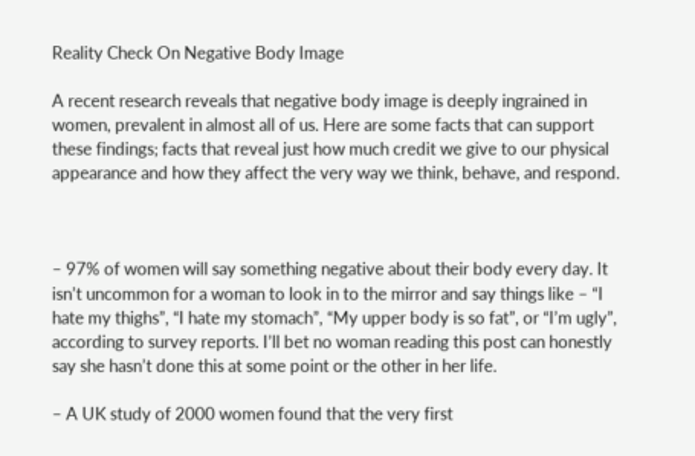Reality Check On Negative Body Image

A recent research reveals that negative body image is deeply ingrained in women, prevalent in almost all of us. Here are some facts that can support these findings; facts that reveal just how much credit we give to our physical appearance and how they affect the very way we think, behave, and respond.



– 97% of women will say something negative about their body every day. It isn’t uncommon for a woman to look in to the mirror and say things like – “I hate my thighs”, “I hate my stomach”, “My upper body is so fat”, or “I’m ugly”, according to survey reports. I’ll bet no woman reading this post can honestly say she hasn’t done this at some point or the other in her life.

– A UK study of 2000 women found that the very first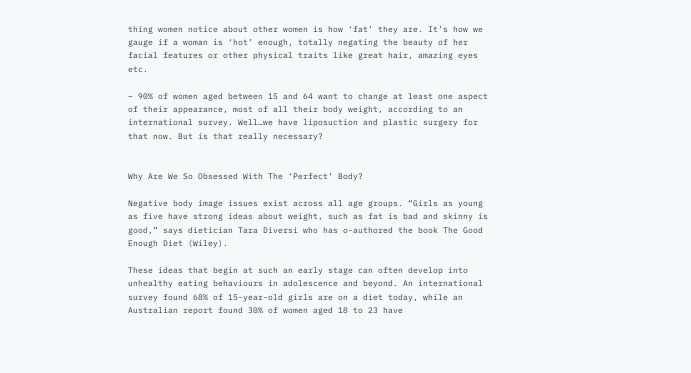thing women notice about other women is how ‘fat’ they are. It’s how we gauge if a woman is ‘hot’ enough, totally negating the beauty of her facial features or other physical traits like great hair, amazing eyes etc.

– 90% of women aged between 15 and 64 want to change at least one aspect of their appearance, most of all their body weight, according to an international survey. Well…we have liposuction and plastic surgery for that now. But is that really necessary?


Why Are We So Obsessed With The ‘Perfect’ Body?

Negative body image issues exist across all age groups. “Girls as young as five have strong ideas about weight, such as fat is bad and skinny is good,” says dietician Tara Diversi who has o-authored the book The Good Enough Diet (Wiley).

These ideas that begin at such an early stage can often develop into unhealthy eating behaviours in adolescence and beyond. An international survey found 68% of 15-year-old girls are on a diet today, while an Australian report found 30% of women aged 18 to 23 have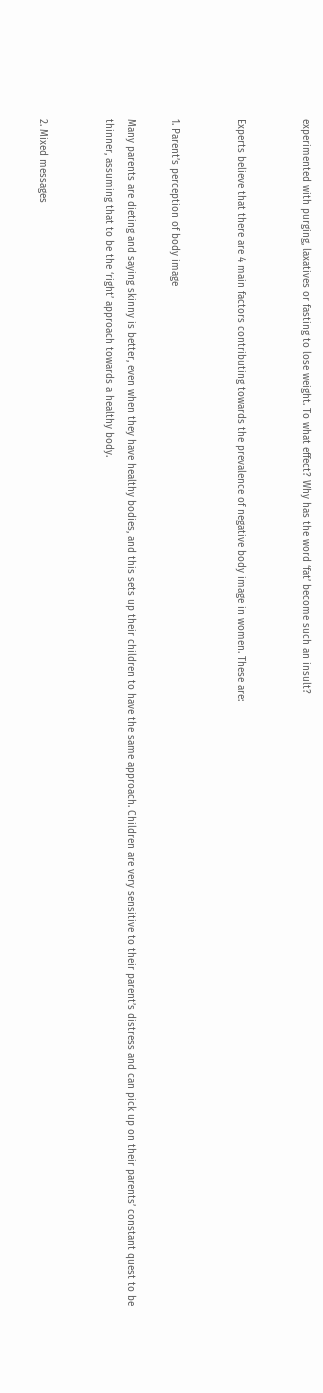experimented with purging, laxatives or fasting to lose weight. To what effect? Why has the word ‘fat’ become such an insult?


Experts believe that there are 4 main factors contributing towards the prevalence of negative body image in women. These are:


1. Parent’s perception of body image

Many parents are dieting and saying skinny is better, even when they have healthy bodies, and this sets up their children to have the same approach. Children are very sensitive to their parent’s distress and can pick up on their parents’ constant quest to be thinner, assuming that to be the ‘right’ approach towards a healthy body.


2. Mixed messages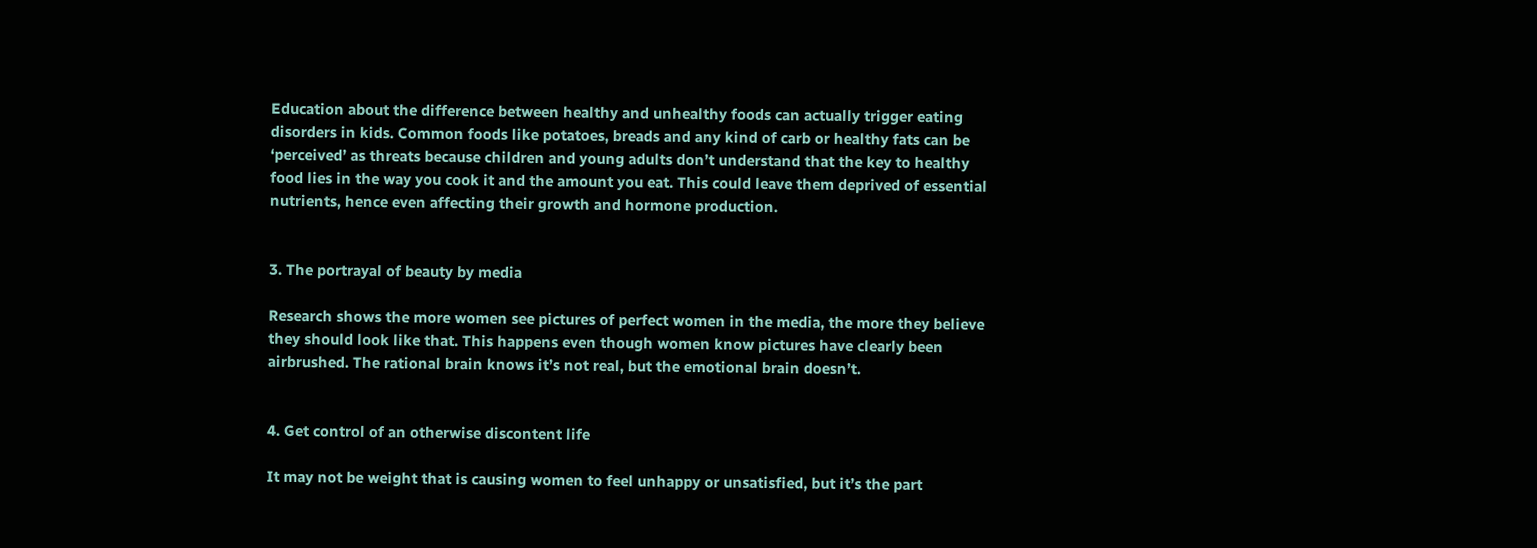Education about the difference between healthy and unhealthy foods can actually trigger eating disorders in kids. Common foods like potatoes, breads and any kind of carb or healthy fats can be ‘perceived’ as threats because children and young adults don’t understand that the key to healthy food lies in the way you cook it and the amount you eat. This could leave them deprived of essential nutrients, hence even affecting their growth and hormone production.


3. The portrayal of beauty by media

Research shows the more women see pictures of perfect women in the media, the more they believe they should look like that. This happens even though women know pictures have clearly been airbrushed. The rational brain knows it’s not real, but the emotional brain doesn’t.


4. Get control of an otherwise discontent life

It may not be weight that is causing women to feel unhappy or unsatisfied, but it’s the part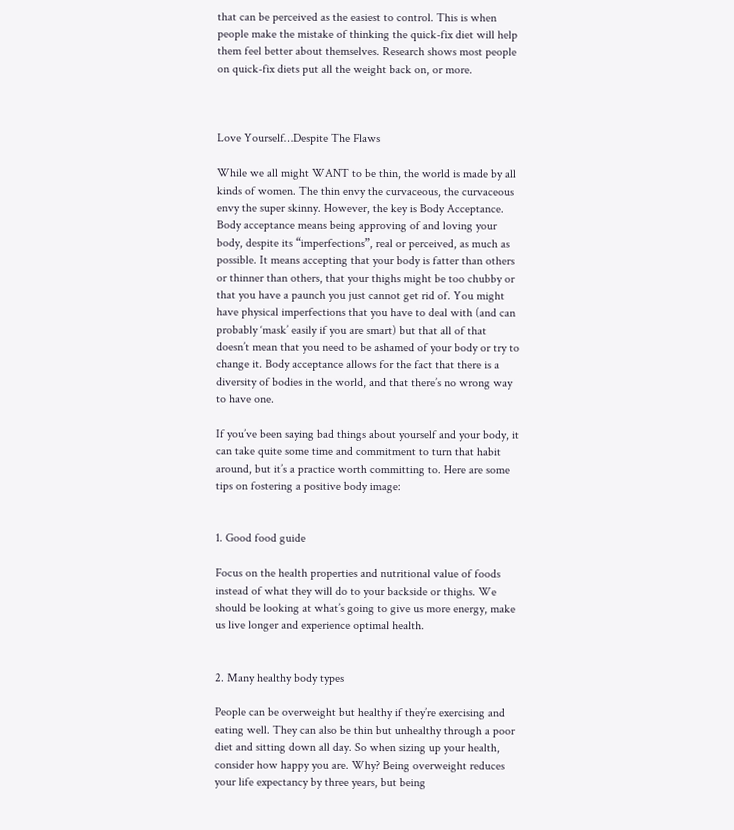that can be perceived as the easiest to control. This is when people make the mistake of thinking the quick-fix diet will help them feel better about themselves. Research shows most people on quick-fix diets put all the weight back on, or more.



Love Yourself…Despite The Flaws

While we all might WANT to be thin, the world is made by all kinds of women. The thin envy the curvaceous, the curvaceous envy the super skinny. However, the key is Body Acceptance. Body acceptance means being approving of and loving your body, despite its “imperfections”, real or perceived, as much as possible. It means accepting that your body is fatter than others or thinner than others, that your thighs might be too chubby or that you have a paunch you just cannot get rid of. You might have physical imperfections that you have to deal with (and can probably ‘mask’ easily if you are smart) but that all of that doesn’t mean that you need to be ashamed of your body or try to change it. Body acceptance allows for the fact that there is a diversity of bodies in the world, and that there’s no wrong way to have one.

If you’ve been saying bad things about yourself and your body, it can take quite some time and commitment to turn that habit around, but it’s a practice worth committing to. Here are some tips on fostering a positive body image:


1. Good food guide

Focus on the health properties and nutritional value of foods instead of what they will do to your backside or thighs. We should be looking at what’s going to give us more energy, make us live longer and experience optimal health.


2. Many healthy body types

People can be overweight but healthy if they’re exercising and eating well. They can also be thin but unhealthy through a poor diet and sitting down all day. So when sizing up your health, consider how happy you are. Why? Being overweight reduces your life expectancy by three years, but being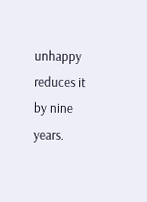unhappy reduces it by nine years.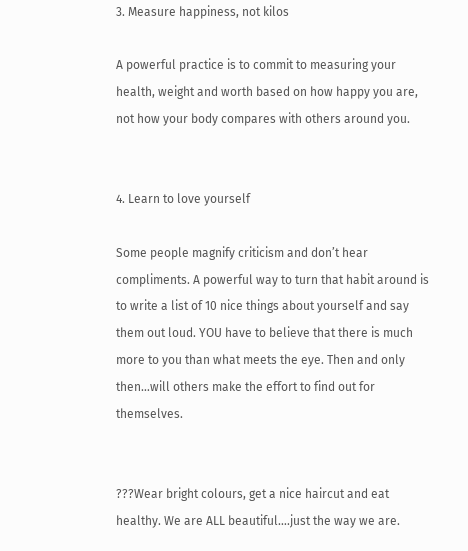3. Measure happiness, not kilos

A powerful practice is to commit to measuring your health, weight and worth based on how happy you are, not how your body compares with others around you.


4. Learn to love yourself

Some people magnify criticism and don’t hear compliments. A powerful way to turn that habit around is to write a list of 10 nice things about yourself and say them out loud. YOU have to believe that there is much more to you than what meets the eye. Then and only then…will others make the effort to find out for themselves.


???Wear bright colours, get a nice haircut and eat healthy. We are ALL beautiful….just the way we are.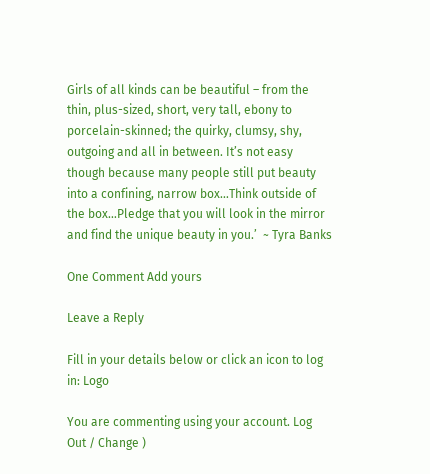Girls of all kinds can be beautiful – from the thin, plus-sized, short, very tall, ebony to porcelain-skinned; the quirky, clumsy, shy, outgoing and all in between. It’s not easy though because many people still put beauty into a confining, narrow box…Think outside of the box…Pledge that you will look in the mirror and find the unique beauty in you.’  ~ Tyra Banks

One Comment Add yours

Leave a Reply

Fill in your details below or click an icon to log in: Logo

You are commenting using your account. Log Out / Change )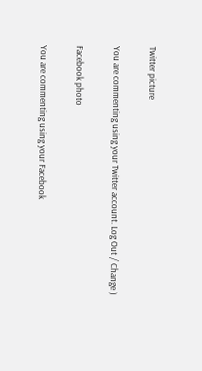Twitter picture

You are commenting using your Twitter account. Log Out / Change )

Facebook photo

You are commenting using your Facebook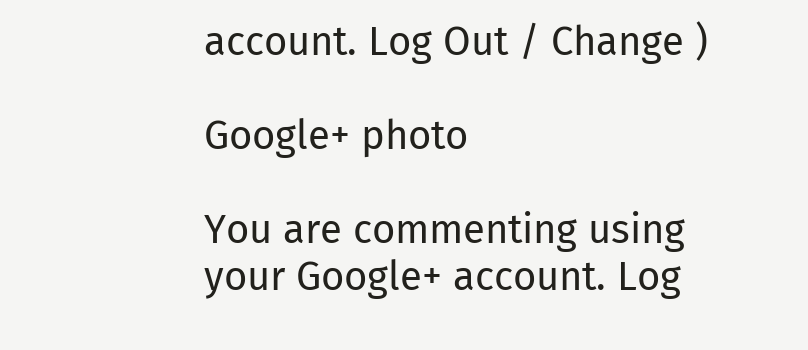account. Log Out / Change )

Google+ photo

You are commenting using your Google+ account. Log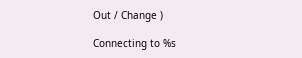Out / Change )

Connecting to %s